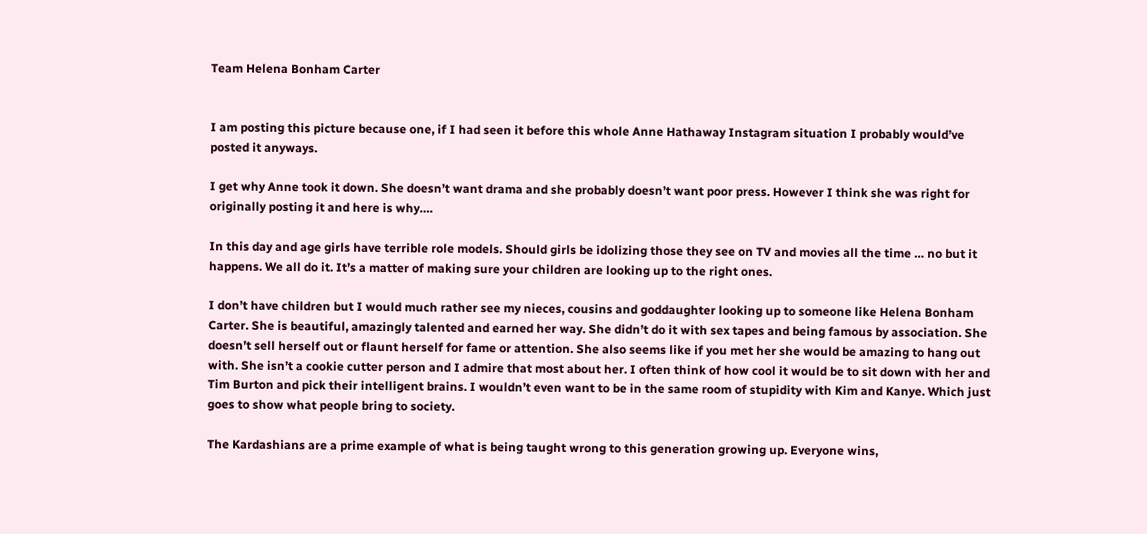Team Helena Bonham Carter


I am posting this picture because one, if I had seen it before this whole Anne Hathaway Instagram situation I probably would’ve posted it anyways.

I get why Anne took it down. She doesn’t want drama and she probably doesn’t want poor press. However I think she was right for originally posting it and here is why….

In this day and age girls have terrible role models. Should girls be idolizing those they see on TV and movies all the time … no but it happens. We all do it. It’s a matter of making sure your children are looking up to the right ones.

I don’t have children but I would much rather see my nieces, cousins and goddaughter looking up to someone like Helena Bonham Carter. She is beautiful, amazingly talented and earned her way. She didn’t do it with sex tapes and being famous by association. She doesn’t sell herself out or flaunt herself for fame or attention. She also seems like if you met her she would be amazing to hang out with. She isn’t a cookie cutter person and I admire that most about her. I often think of how cool it would be to sit down with her and Tim Burton and pick their intelligent brains. I wouldn’t even want to be in the same room of stupidity with Kim and Kanye. Which just goes to show what people bring to society.

The Kardashians are a prime example of what is being taught wrong to this generation growing up. Everyone wins,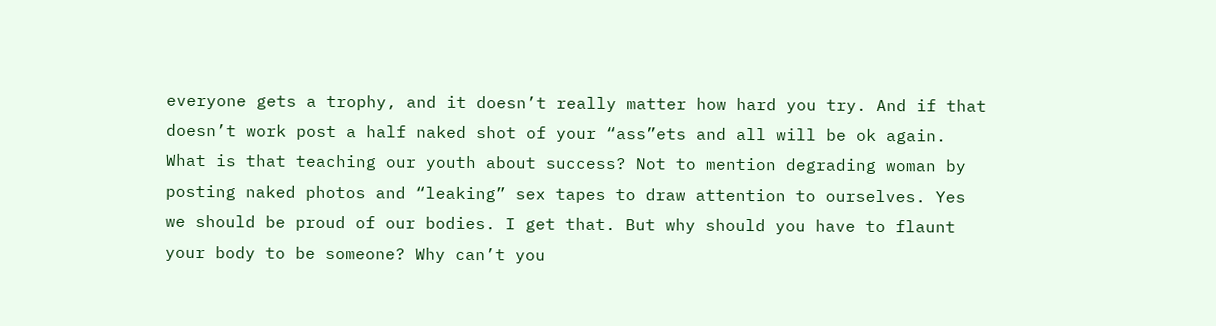everyone gets a trophy, and it doesn’t really matter how hard you try. And if that doesn’t work post a half naked shot of your “ass”ets and all will be ok again. What is that teaching our youth about success? Not to mention degrading woman by posting naked photos and “leaking” sex tapes to draw attention to ourselves. Yes we should be proud of our bodies. I get that. But why should you have to flaunt your body to be someone? Why can’t you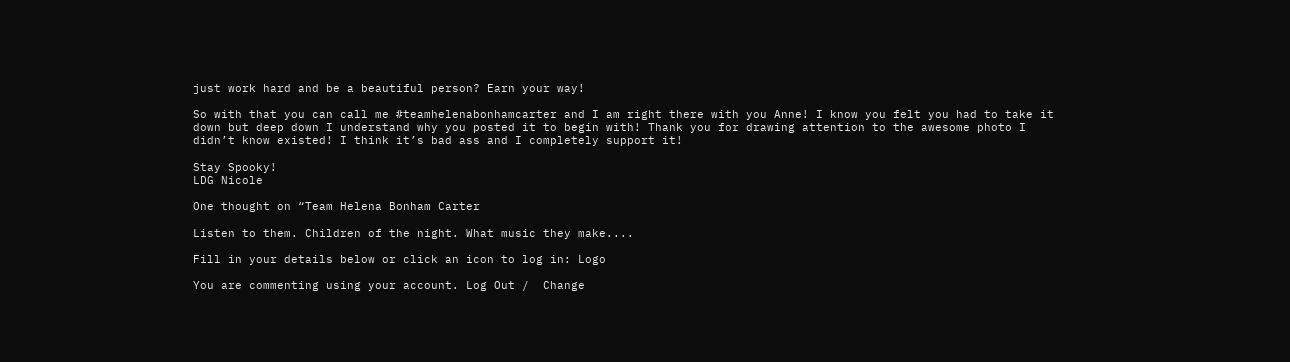just work hard and be a beautiful person? Earn your way!

So with that you can call me #teamhelenabonhamcarter and I am right there with you Anne! I know you felt you had to take it down but deep down I understand why you posted it to begin with! Thank you for drawing attention to the awesome photo I didn’t know existed! I think it’s bad ass and I completely support it!

Stay Spooky!
LDG Nicole

One thought on “Team Helena Bonham Carter

Listen to them. Children of the night. What music they make....

Fill in your details below or click an icon to log in: Logo

You are commenting using your account. Log Out /  Change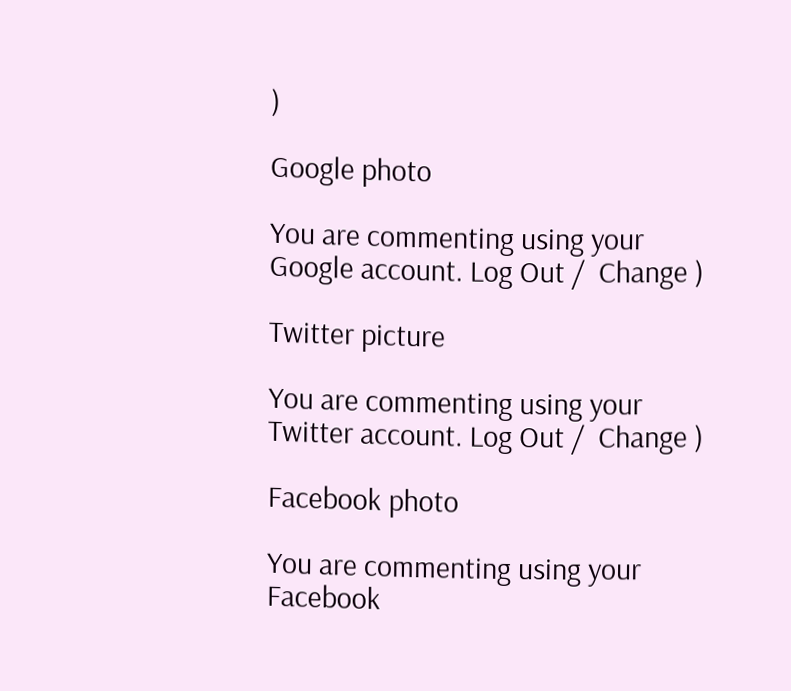)

Google photo

You are commenting using your Google account. Log Out /  Change )

Twitter picture

You are commenting using your Twitter account. Log Out /  Change )

Facebook photo

You are commenting using your Facebook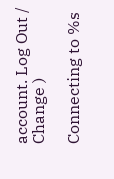account. Log Out /  Change )

Connecting to %s